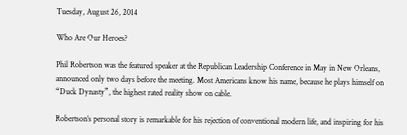Tuesday, August 26, 2014

Who Are Our Heroes?

Phil Robertson was the featured speaker at the Republican Leadership Conference in May in New Orleans, announced only two days before the meeting. Most Americans know his name, because he plays himself on “Duck Dynasty”, the highest rated reality show on cable.

Robertson’s personal story is remarkable for his rejection of conventional modern life, and inspiring for his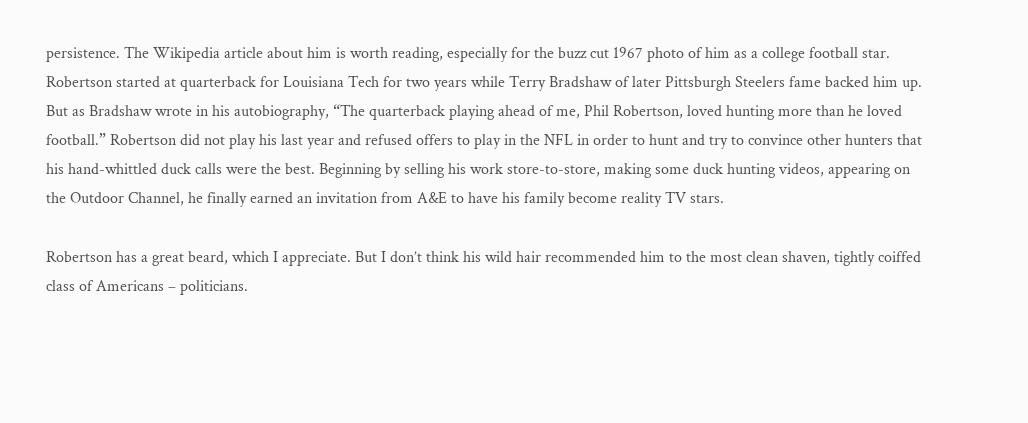persistence. The Wikipedia article about him is worth reading, especially for the buzz cut 1967 photo of him as a college football star. Robertson started at quarterback for Louisiana Tech for two years while Terry Bradshaw of later Pittsburgh Steelers fame backed him up. But as Bradshaw wrote in his autobiography, “The quarterback playing ahead of me, Phil Robertson, loved hunting more than he loved football.” Robertson did not play his last year and refused offers to play in the NFL in order to hunt and try to convince other hunters that his hand-whittled duck calls were the best. Beginning by selling his work store-to-store, making some duck hunting videos, appearing on the Outdoor Channel, he finally earned an invitation from A&E to have his family become reality TV stars.

Robertson has a great beard, which I appreciate. But I don’t think his wild hair recommended him to the most clean shaven, tightly coiffed class of Americans – politicians.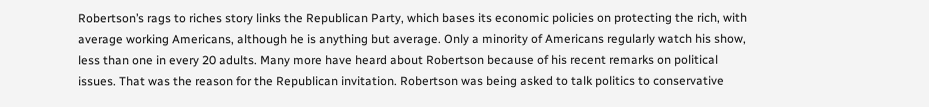Robertson’s rags to riches story links the Republican Party, which bases its economic policies on protecting the rich, with average working Americans, although he is anything but average. Only a minority of Americans regularly watch his show, less than one in every 20 adults. Many more have heard about Robertson because of his recent remarks on political issues. That was the reason for the Republican invitation. Robertson was being asked to talk politics to conservative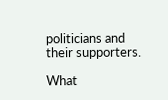politicians and their supporters.

What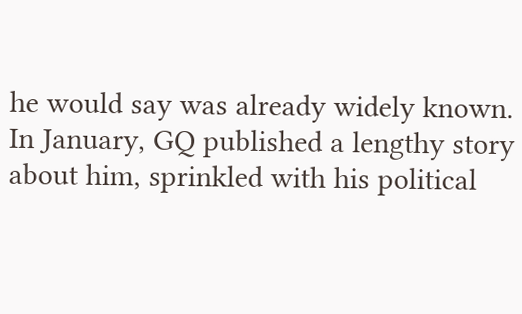he would say was already widely known. In January, GQ published a lengthy story about him, sprinkled with his political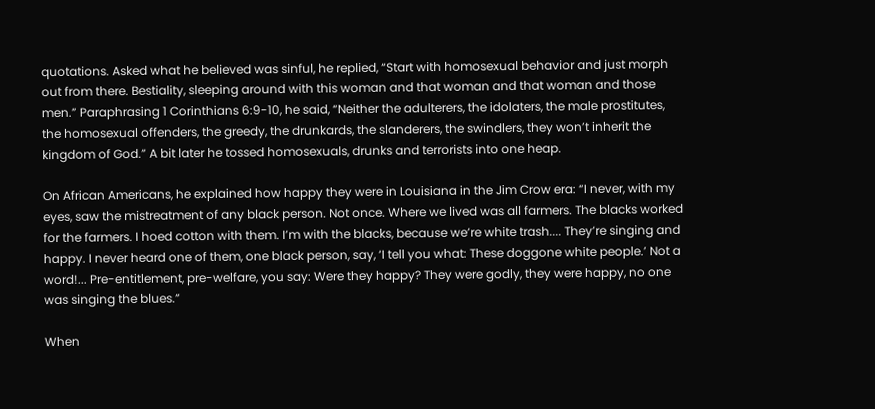quotations. Asked what he believed was sinful, he replied, “Start with homosexual behavior and just morph out from there. Bestiality, sleeping around with this woman and that woman and that woman and those men.” Paraphrasing 1 Corinthians 6:9-10, he said, “Neither the adulterers, the idolaters, the male prostitutes, the homosexual offenders, the greedy, the drunkards, the slanderers, the swindlers, they won’t inherit the kingdom of God.” A bit later he tossed homosexuals, drunks and terrorists into one heap.

On African Americans, he explained how happy they were in Louisiana in the Jim Crow era: “I never, with my eyes, saw the mistreatment of any black person. Not once. Where we lived was all farmers. The blacks worked for the farmers. I hoed cotton with them. I’m with the blacks, because we’re white trash.... They’re singing and happy. I never heard one of them, one black person, say, ‘I tell you what: These doggone white people.’ Not a word!... Pre-entitlement, pre-welfare, you say: Were they happy? They were godly, they were happy, no one was singing the blues.”

When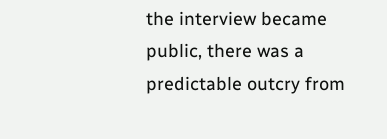the interview became public, there was a predictable outcry from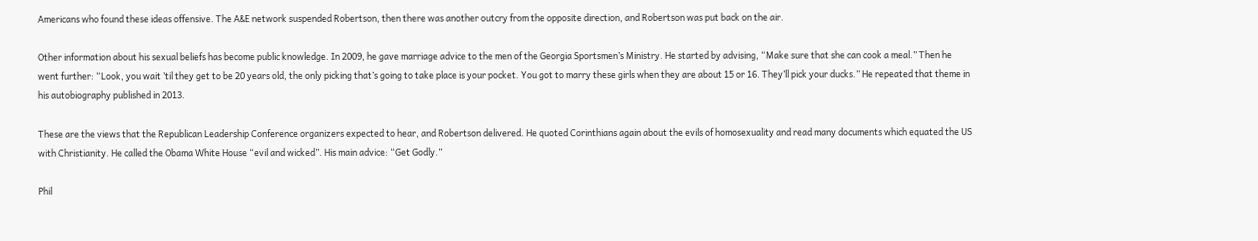Americans who found these ideas offensive. The A&E network suspended Robertson, then there was another outcry from the opposite direction, and Robertson was put back on the air.

Other information about his sexual beliefs has become public knowledge. In 2009, he gave marriage advice to the men of the Georgia Sportsmen’s Ministry. He started by advising, “Make sure that she can cook a meal.” Then he went further: “Look, you wait ’til they get to be 20 years old, the only picking that’s going to take place is your pocket. You got to marry these girls when they are about 15 or 16. They’ll pick your ducks.” He repeated that theme in his autobiography published in 2013.

These are the views that the Republican Leadership Conference organizers expected to hear, and Robertson delivered. He quoted Corinthians again about the evils of homosexuality and read many documents which equated the US with Christianity. He called the Obama White House “evil and wicked”. His main advice: “Get Godly.”

Phil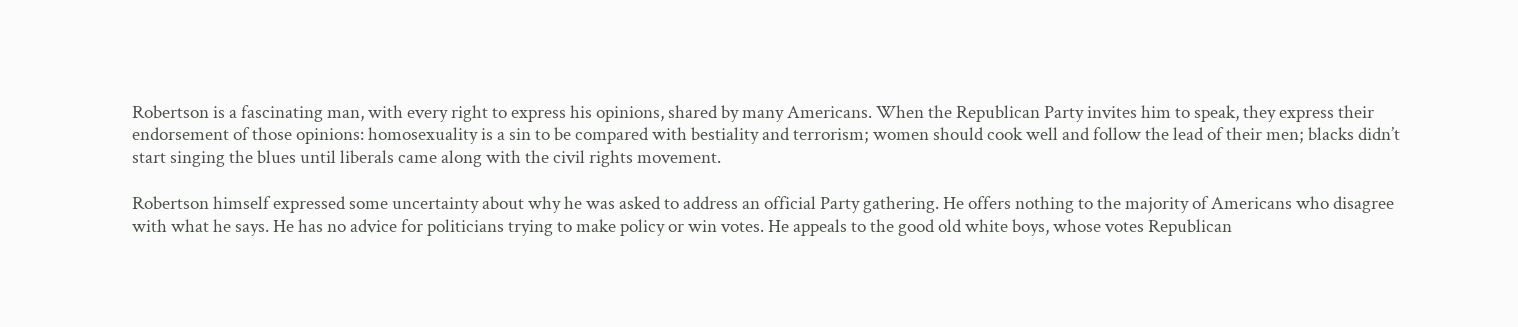Robertson is a fascinating man, with every right to express his opinions, shared by many Americans. When the Republican Party invites him to speak, they express their endorsement of those opinions: homosexuality is a sin to be compared with bestiality and terrorism; women should cook well and follow the lead of their men; blacks didn’t start singing the blues until liberals came along with the civil rights movement.

Robertson himself expressed some uncertainty about why he was asked to address an official Party gathering. He offers nothing to the majority of Americans who disagree with what he says. He has no advice for politicians trying to make policy or win votes. He appeals to the good old white boys, whose votes Republican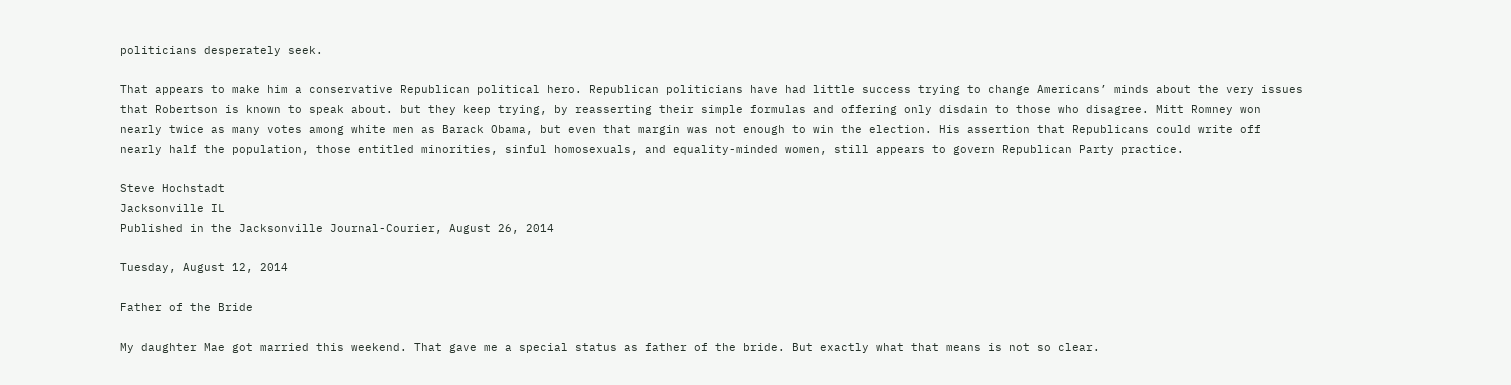politicians desperately seek.

That appears to make him a conservative Republican political hero. Republican politicians have had little success trying to change Americans’ minds about the very issues that Robertson is known to speak about. but they keep trying, by reasserting their simple formulas and offering only disdain to those who disagree. Mitt Romney won nearly twice as many votes among white men as Barack Obama, but even that margin was not enough to win the election. His assertion that Republicans could write off nearly half the population, those entitled minorities, sinful homosexuals, and equality-minded women, still appears to govern Republican Party practice.

Steve Hochstadt
Jacksonville IL
Published in the Jacksonville Journal-Courier, August 26, 2014

Tuesday, August 12, 2014

Father of the Bride

My daughter Mae got married this weekend. That gave me a special status as father of the bride. But exactly what that means is not so clear.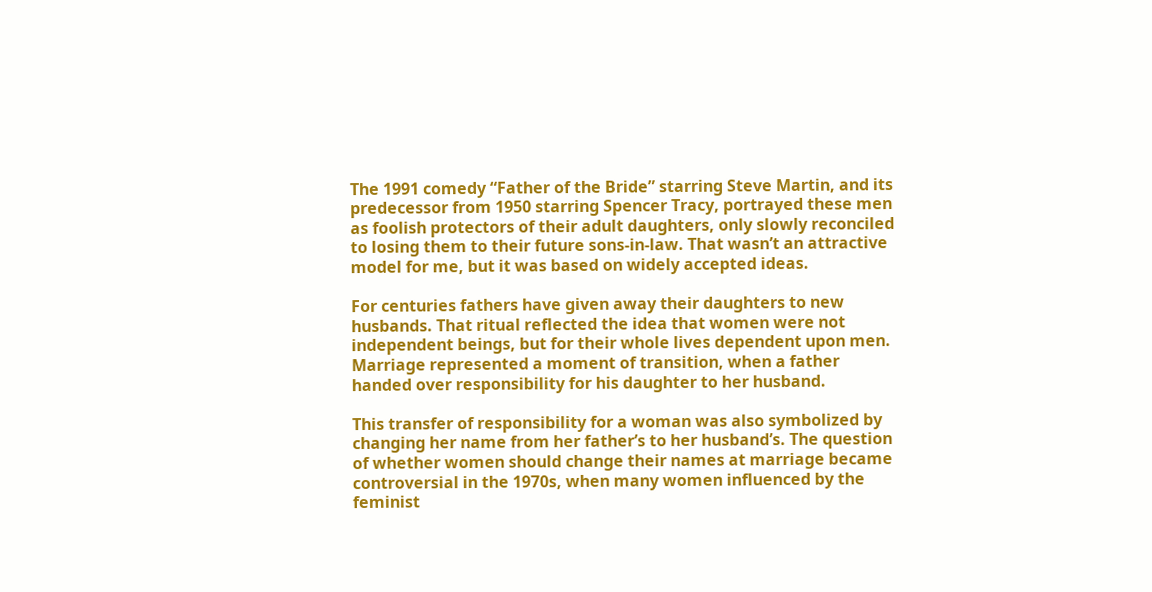The 1991 comedy “Father of the Bride” starring Steve Martin, and its predecessor from 1950 starring Spencer Tracy, portrayed these men as foolish protectors of their adult daughters, only slowly reconciled to losing them to their future sons-in-law. That wasn’t an attractive model for me, but it was based on widely accepted ideas.

For centuries fathers have given away their daughters to new husbands. That ritual reflected the idea that women were not independent beings, but for their whole lives dependent upon men. Marriage represented a moment of transition, when a father handed over responsibility for his daughter to her husband.

This transfer of responsibility for a woman was also symbolized by changing her name from her father’s to her husband’s. The question of whether women should change their names at marriage became controversial in the 1970s, when many women influenced by the feminist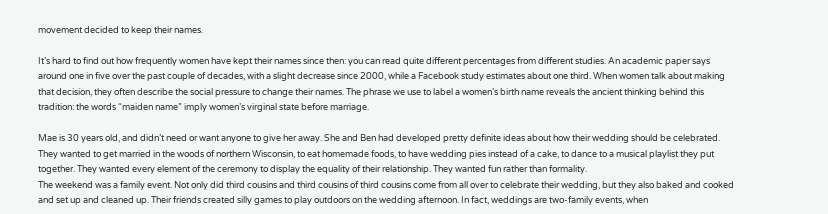movement decided to keep their names.

It’s hard to find out how frequently women have kept their names since then: you can read quite different percentages from different studies. An academic paper says around one in five over the past couple of decades, with a slight decrease since 2000, while a Facebook study estimates about one third. When women talk about making that decision, they often describe the social pressure to change their names. The phrase we use to label a women’s birth name reveals the ancient thinking behind this tradition: the words “maiden name” imply women’s virginal state before marriage.

Mae is 30 years old, and didn’t need or want anyone to give her away. She and Ben had developed pretty definite ideas about how their wedding should be celebrated. They wanted to get married in the woods of northern Wisconsin, to eat homemade foods, to have wedding pies instead of a cake, to dance to a musical playlist they put together. They wanted every element of the ceremony to display the equality of their relationship. They wanted fun rather than formality.
The weekend was a family event. Not only did third cousins and third cousins of third cousins come from all over to celebrate their wedding, but they also baked and cooked and set up and cleaned up. Their friends created silly games to play outdoors on the wedding afternoon. In fact, weddings are two-family events, when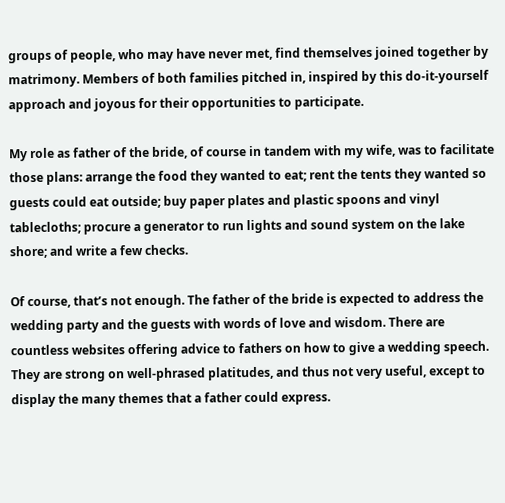groups of people, who may have never met, find themselves joined together by matrimony. Members of both families pitched in, inspired by this do-it-yourself approach and joyous for their opportunities to participate.

My role as father of the bride, of course in tandem with my wife, was to facilitate those plans: arrange the food they wanted to eat; rent the tents they wanted so guests could eat outside; buy paper plates and plastic spoons and vinyl tablecloths; procure a generator to run lights and sound system on the lake shore; and write a few checks.

Of course, that’s not enough. The father of the bride is expected to address the wedding party and the guests with words of love and wisdom. There are countless websites offering advice to fathers on how to give a wedding speech. They are strong on well-phrased platitudes, and thus not very useful, except to display the many themes that a father could express.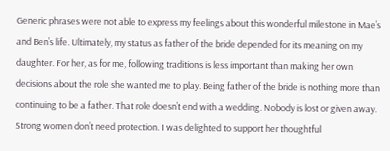Generic phrases were not able to express my feelings about this wonderful milestone in Mae’s and Ben’s life. Ultimately, my status as father of the bride depended for its meaning on my daughter. For her, as for me, following traditions is less important than making her own decisions about the role she wanted me to play. Being father of the bride is nothing more than continuing to be a father. That role doesn’t end with a wedding. Nobody is lost or given away. Strong women don’t need protection. I was delighted to support her thoughtful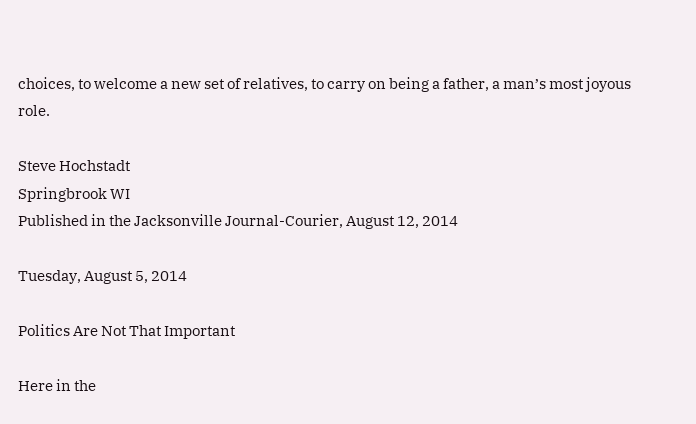choices, to welcome a new set of relatives, to carry on being a father, a man’s most joyous role.

Steve Hochstadt
Springbrook WI
Published in the Jacksonville Journal-Courier, August 12, 2014

Tuesday, August 5, 2014

Politics Are Not That Important

Here in the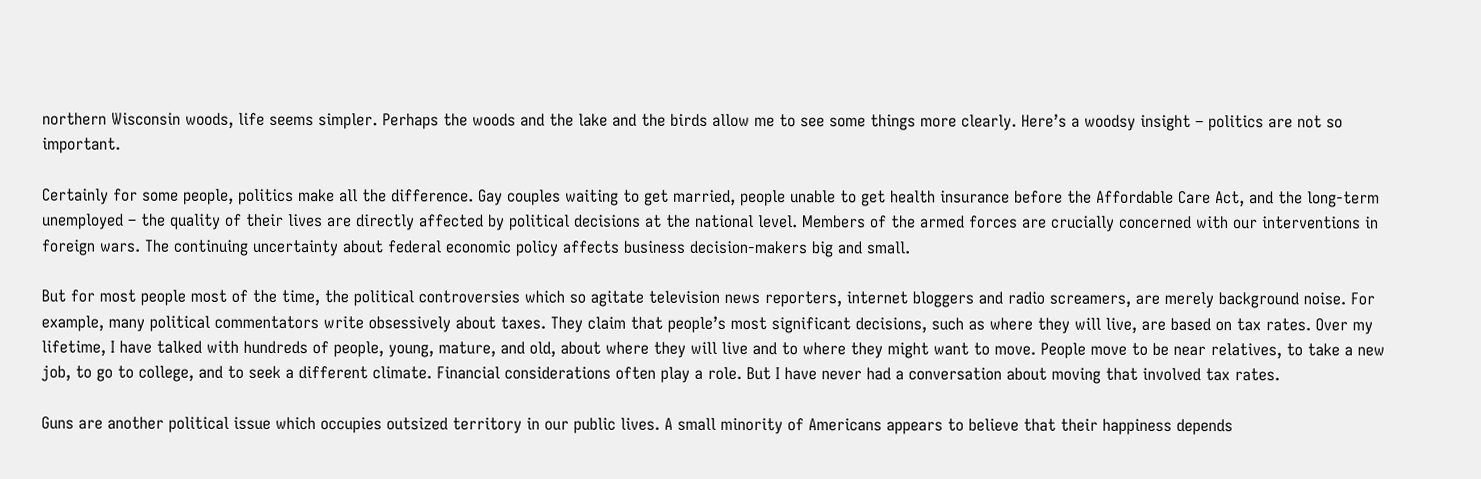northern Wisconsin woods, life seems simpler. Perhaps the woods and the lake and the birds allow me to see some things more clearly. Here’s a woodsy insight – politics are not so important.

Certainly for some people, politics make all the difference. Gay couples waiting to get married, people unable to get health insurance before the Affordable Care Act, and the long-term unemployed – the quality of their lives are directly affected by political decisions at the national level. Members of the armed forces are crucially concerned with our interventions in foreign wars. The continuing uncertainty about federal economic policy affects business decision-makers big and small.

But for most people most of the time, the political controversies which so agitate television news reporters, internet bloggers and radio screamers, are merely background noise. For example, many political commentators write obsessively about taxes. They claim that people’s most significant decisions, such as where they will live, are based on tax rates. Over my lifetime, I have talked with hundreds of people, young, mature, and old, about where they will live and to where they might want to move. People move to be near relatives, to take a new job, to go to college, and to seek a different climate. Financial considerations often play a role. But I have never had a conversation about moving that involved tax rates.

Guns are another political issue which occupies outsized territory in our public lives. A small minority of Americans appears to believe that their happiness depends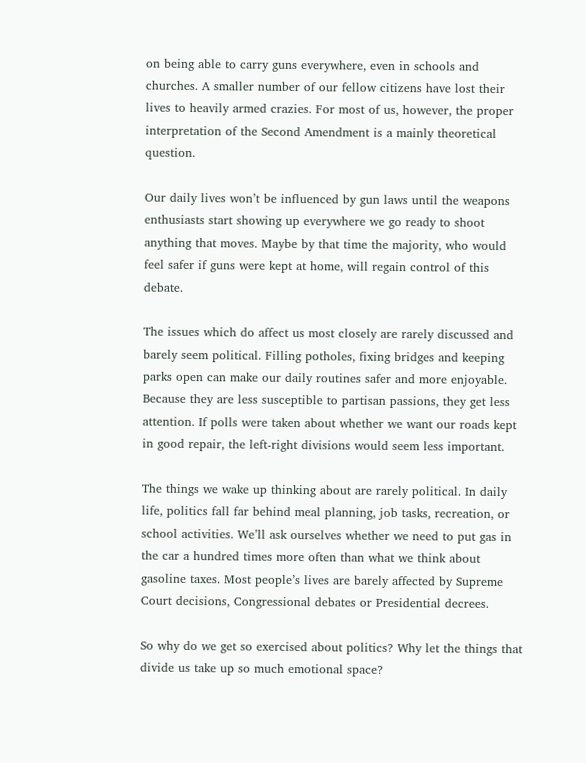on being able to carry guns everywhere, even in schools and churches. A smaller number of our fellow citizens have lost their lives to heavily armed crazies. For most of us, however, the proper interpretation of the Second Amendment is a mainly theoretical question.

Our daily lives won’t be influenced by gun laws until the weapons enthusiasts start showing up everywhere we go ready to shoot anything that moves. Maybe by that time the majority, who would feel safer if guns were kept at home, will regain control of this debate.

The issues which do affect us most closely are rarely discussed and barely seem political. Filling potholes, fixing bridges and keeping parks open can make our daily routines safer and more enjoyable. Because they are less susceptible to partisan passions, they get less attention. If polls were taken about whether we want our roads kept in good repair, the left-right divisions would seem less important.

The things we wake up thinking about are rarely political. In daily life, politics fall far behind meal planning, job tasks, recreation, or school activities. We’ll ask ourselves whether we need to put gas in the car a hundred times more often than what we think about gasoline taxes. Most people’s lives are barely affected by Supreme Court decisions, Congressional debates or Presidential decrees.

So why do we get so exercised about politics? Why let the things that divide us take up so much emotional space?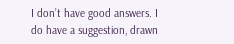I don’t have good answers. I do have a suggestion, drawn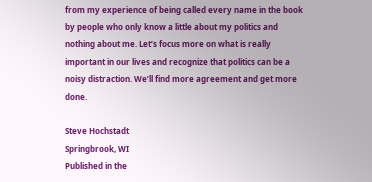from my experience of being called every name in the book by people who only know a little about my politics and nothing about me. Let’s focus more on what is really important in our lives and recognize that politics can be a noisy distraction. We’ll find more agreement and get more done.

Steve Hochstadt
Springbrook, WI
Published in the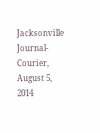Jacksonville Journal-Courier, August 5, 2014